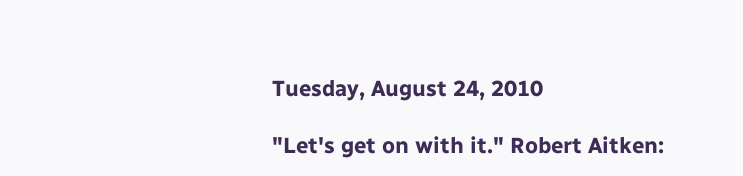Tuesday, August 24, 2010

"Let's get on with it." Robert Aitken: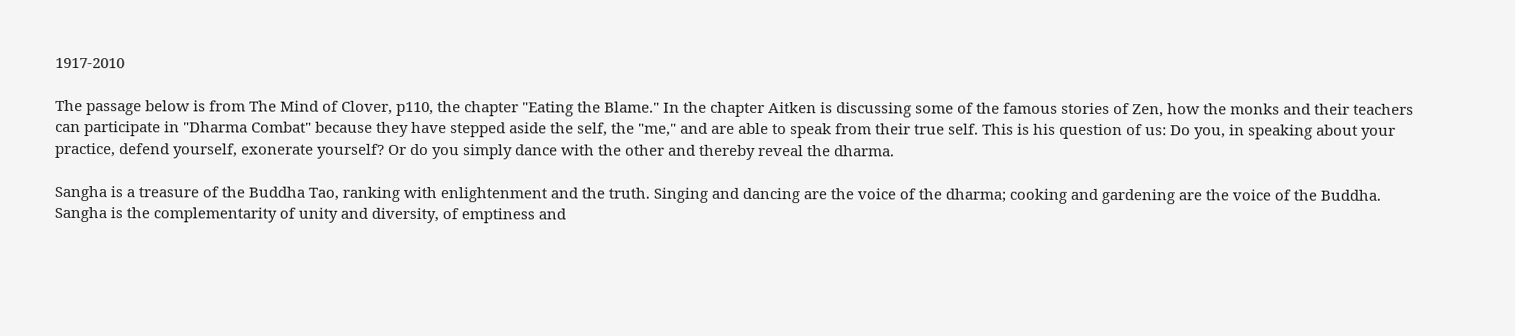1917-2010

The passage below is from The Mind of Clover, p110, the chapter "Eating the Blame." In the chapter Aitken is discussing some of the famous stories of Zen, how the monks and their teachers can participate in "Dharma Combat" because they have stepped aside the self, the "me," and are able to speak from their true self. This is his question of us: Do you, in speaking about your practice, defend yourself, exonerate yourself? Or do you simply dance with the other and thereby reveal the dharma.

Sangha is a treasure of the Buddha Tao, ranking with enlightenment and the truth. Singing and dancing are the voice of the dharma; cooking and gardening are the voice of the Buddha. Sangha is the complementarity of unity and diversity, of emptiness and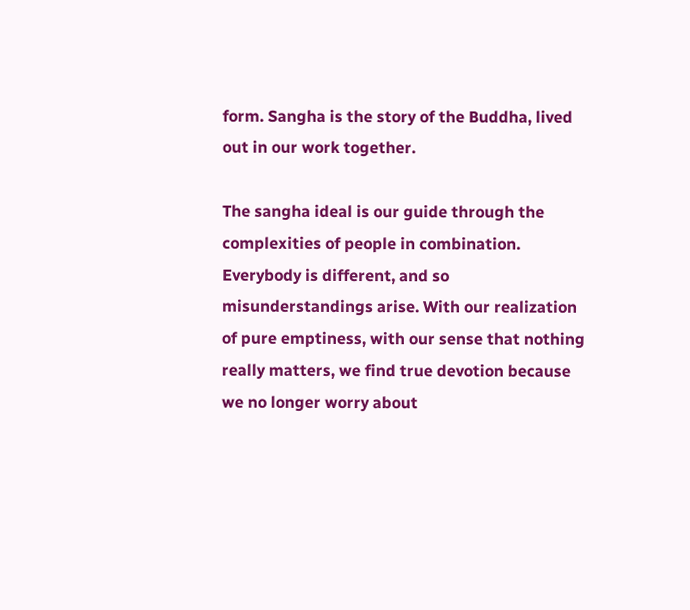form. Sangha is the story of the Buddha, lived out in our work together.

The sangha ideal is our guide through the complexities of people in combination. Everybody is different, and so misunderstandings arise. With our realization of pure emptiness, with our sense that nothing really matters, we find true devotion because we no longer worry about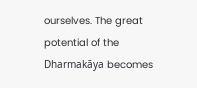ourselves. The great potential of the Dharmakāya becomes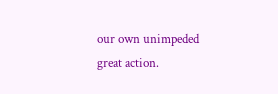our own unimpeded great action.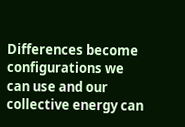Differences become configurations we can use and our collective energy can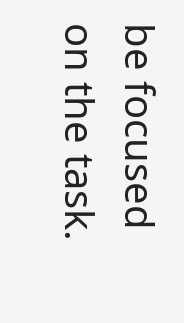be focused on the task.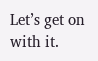Let’s get on with it.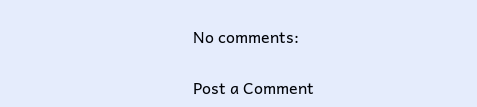No comments:

Post a Comment